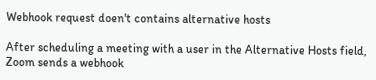Webhook request doen't contains alternative hosts

After scheduling a meeting with a user in the Alternative Hosts field, Zoom sends a webhook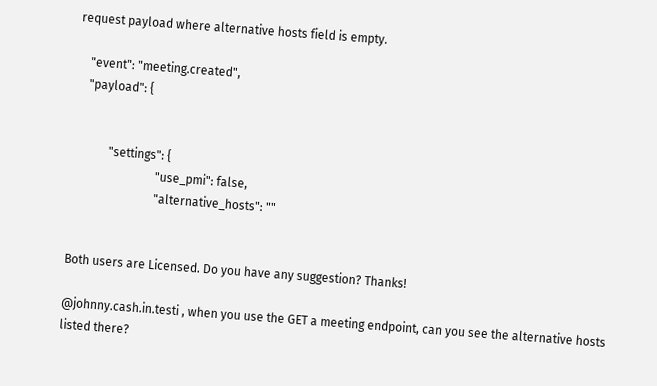request payload where alternative hosts field is empty.

    "event": "meeting.created",
    "payload": {


            "settings": {
                            "use_pmi": false,
                            "alternative_hosts": ""


Both users are Licensed. Do you have any suggestion? Thanks!

@johnny.cash.in.testi , when you use the GET a meeting endpoint, can you see the alternative hosts listed there?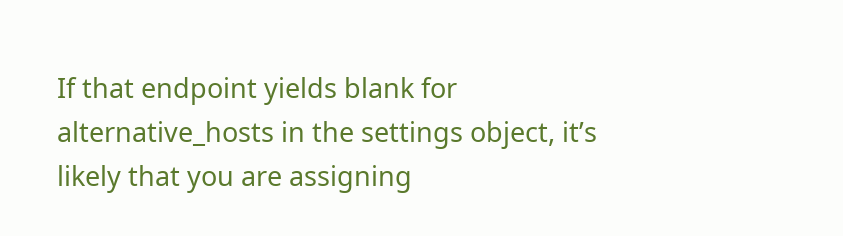If that endpoint yields blank for alternative_hosts in the settings object, it’s likely that you are assigning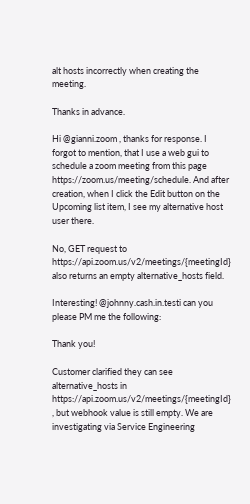alt hosts incorrectly when creating the meeting.

Thanks in advance.

Hi @gianni.zoom , thanks for response. I forgot to mention, that I use a web gui to schedule a zoom meeting from this page https://zoom.us/meeting/schedule. And after creation, when I click the Edit button on the Upcoming list item, I see my alternative host user there.

No, GET request to https://api.zoom.us/v2/meetings/{meetingId} also returns an empty alternative_hosts field.

Interesting! @johnny.cash.in.testi can you please PM me the following:

Thank you!

Customer clarified they can see alternative_hosts in https://api.zoom.us/v2/meetings/{meetingId} , but webhook value is still empty. We are investigating via Service Engineering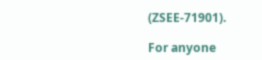(ZSEE-71901).

For anyone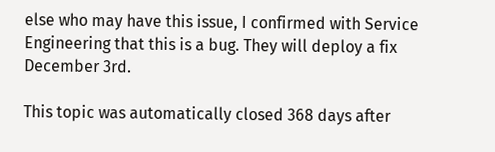else who may have this issue, I confirmed with Service Engineering that this is a bug. They will deploy a fix December 3rd.

This topic was automatically closed 368 days after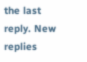the last reply. New replies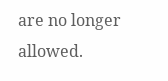are no longer allowed.